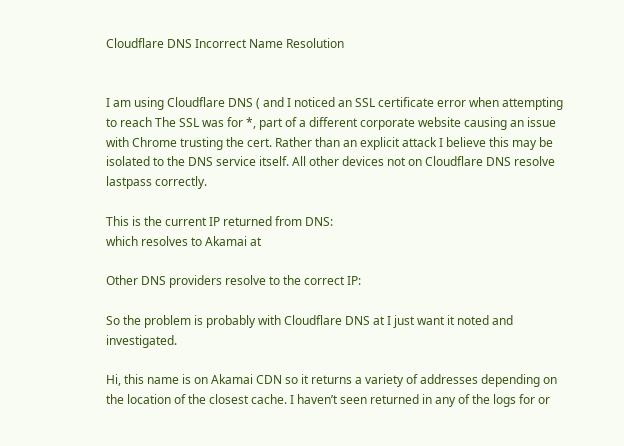Cloudflare DNS Incorrect Name Resolution


I am using Cloudflare DNS ( and I noticed an SSL certificate error when attempting to reach The SSL was for *, part of a different corporate website causing an issue with Chrome trusting the cert. Rather than an explicit attack I believe this may be isolated to the DNS service itself. All other devices not on Cloudflare DNS resolve lastpass correctly.

This is the current IP returned from DNS:
which resolves to Akamai at

Other DNS providers resolve to the correct IP:

So the problem is probably with Cloudflare DNS at I just want it noted and investigated.

Hi, this name is on Akamai CDN so it returns a variety of addresses depending on the location of the closest cache. I haven’t seen returned in any of the logs for or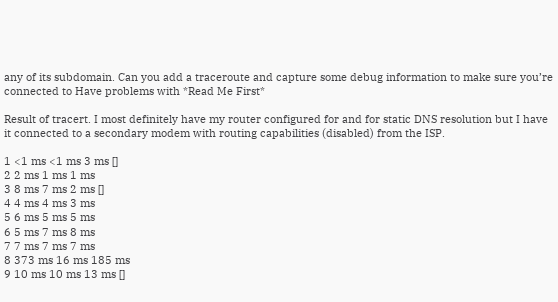any of its subdomain. Can you add a traceroute and capture some debug information to make sure you’re connected to Have problems with *Read Me First*

Result of tracert. I most definitely have my router configured for and for static DNS resolution but I have it connected to a secondary modem with routing capabilities (disabled) from the ISP.

1 <1 ms <1 ms 3 ms []
2 2 ms 1 ms 1 ms
3 8 ms 7 ms 2 ms []
4 4 ms 4 ms 3 ms
5 6 ms 5 ms 5 ms
6 5 ms 7 ms 8 ms
7 7 ms 7 ms 7 ms
8 373 ms 16 ms 185 ms
9 10 ms 10 ms 13 ms []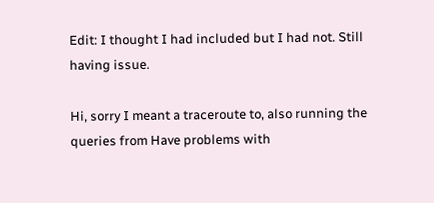Edit: I thought I had included but I had not. Still having issue.

Hi, sorry I meant a traceroute to, also running the queries from Have problems with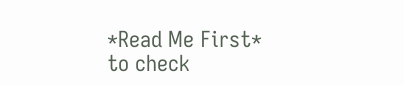*Read Me First* to check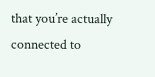that you’re actually connected to